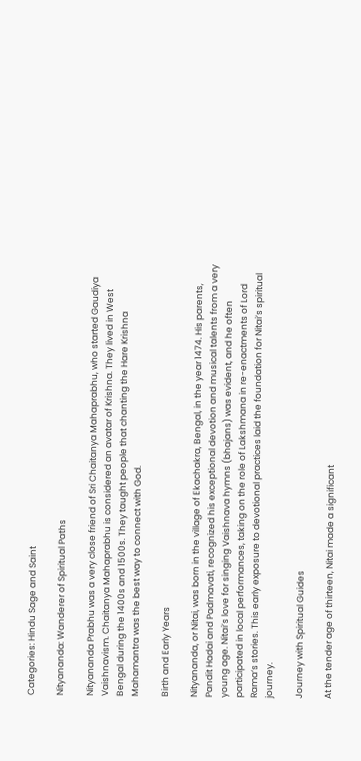Categories: Hindu Sage and Saint

Nityananda: Wanderer of Spiritual Paths

Nityananda Prabhu was a very close friend of Sri Chaitanya Mahaprabhu, who started Gaudiya Vaishnavism. Chaitanya Mahaprabhu is considered an avatar of Krishna. They lived in West Bengal during the 1400s and 1500s. They taught people that chanting the Hare Krishna Mahamantra was the best way to connect with God.

Birth and Early Years

Nityananda, or Nitai, was born in the village of Ekachakra, Bengal, in the year 1474. His parents, Pandit Hadai and Padmavati, recognized his exceptional devotion and musical talents from a very young age. Nitai’s love for singing Vaishnava hymns (bhajans) was evident, and he often participated in local performances, taking on the role of Lakshmana in re-enactments of Lord Rama‘s stories. This early exposure to devotional practices laid the foundation for Nitai’s spiritual journey.

Journey with Spiritual Guides

At the tender age of thirteen, Nitai made a significant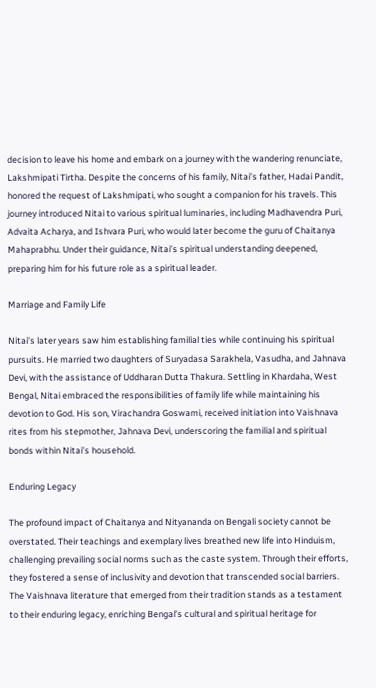decision to leave his home and embark on a journey with the wandering renunciate, Lakshmipati Tirtha. Despite the concerns of his family, Nitai’s father, Hadai Pandit, honored the request of Lakshmipati, who sought a companion for his travels. This journey introduced Nitai to various spiritual luminaries, including Madhavendra Puri, Advaita Acharya, and Ishvara Puri, who would later become the guru of Chaitanya Mahaprabhu. Under their guidance, Nitai’s spiritual understanding deepened, preparing him for his future role as a spiritual leader.

Marriage and Family Life

Nitai’s later years saw him establishing familial ties while continuing his spiritual pursuits. He married two daughters of Suryadasa Sarakhela, Vasudha, and Jahnava Devi, with the assistance of Uddharan Dutta Thakura. Settling in Khardaha, West Bengal, Nitai embraced the responsibilities of family life while maintaining his devotion to God. His son, Virachandra Goswami, received initiation into Vaishnava rites from his stepmother, Jahnava Devi, underscoring the familial and spiritual bonds within Nitai’s household.

Enduring Legacy

The profound impact of Chaitanya and Nityananda on Bengali society cannot be overstated. Their teachings and exemplary lives breathed new life into Hinduism, challenging prevailing social norms such as the caste system. Through their efforts, they fostered a sense of inclusivity and devotion that transcended social barriers. The Vaishnava literature that emerged from their tradition stands as a testament to their enduring legacy, enriching Bengal’s cultural and spiritual heritage for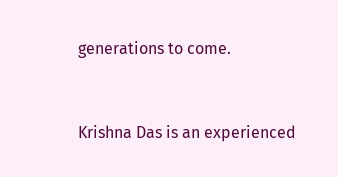generations to come.


Krishna Das is an experienced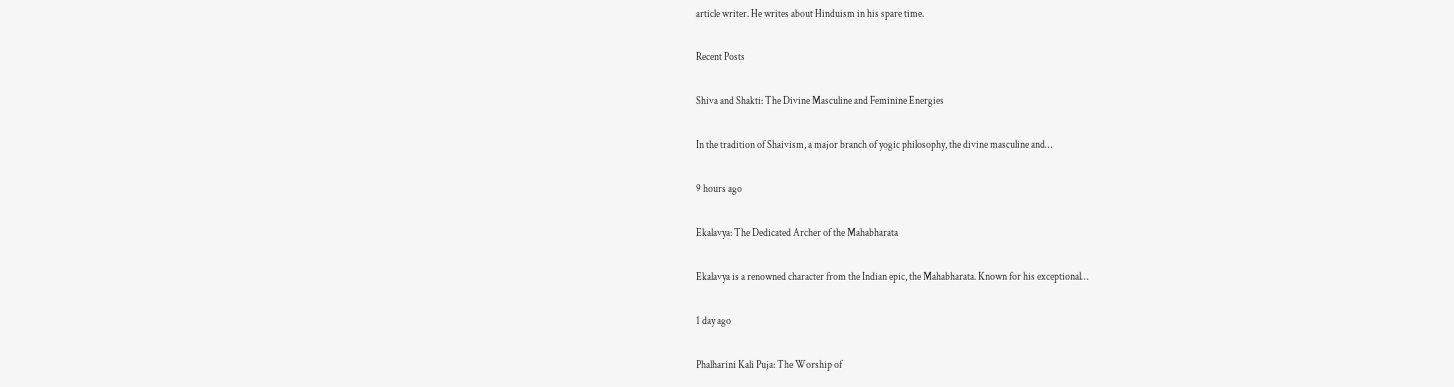article writer. He writes about Hinduism in his spare time.

Recent Posts

Shiva and Shakti: The Divine Masculine and Feminine Energies

In the tradition of Shaivism, a major branch of yogic philosophy, the divine masculine and…

9 hours ago

Ekalavya: The Dedicated Archer of the Mahabharata

Ekalavya is a renowned character from the Indian epic, the Mahabharata. Known for his exceptional…

1 day ago

Phalharini Kali Puja: The Worship of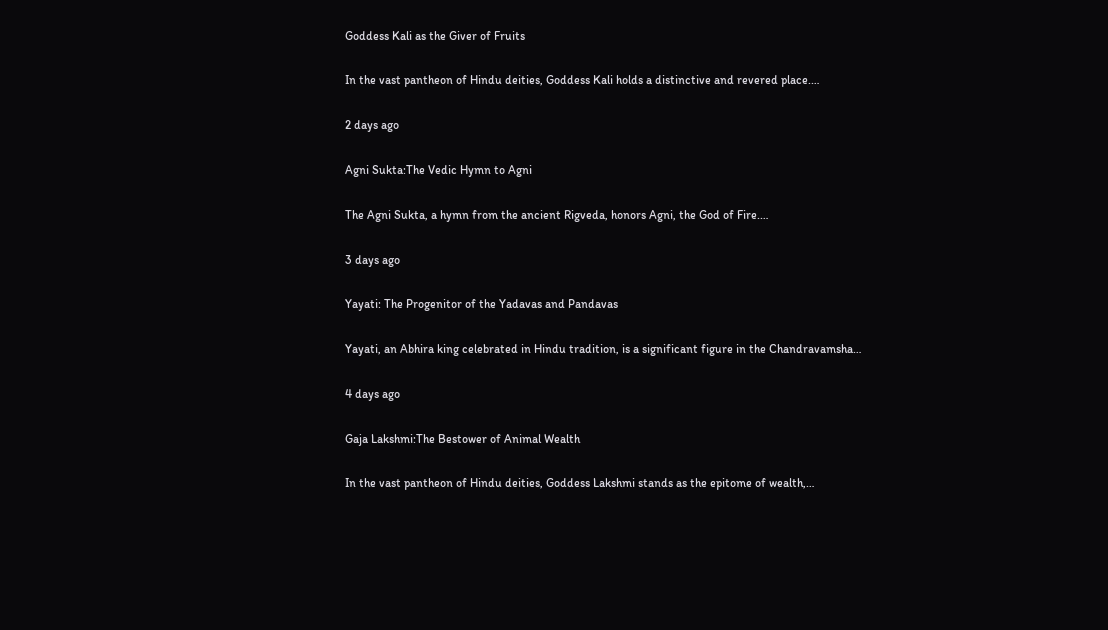Goddess Kali as the Giver of Fruits

In the vast pantheon of Hindu deities, Goddess Kali holds a distinctive and revered place.…

2 days ago

Agni Sukta:The Vedic Hymn to Agni

The Agni Sukta, a hymn from the ancient Rigveda, honors Agni, the God of Fire.…

3 days ago

Yayati: The Progenitor of the Yadavas and Pandavas

Yayati, an Abhira king celebrated in Hindu tradition, is a significant figure in the Chandravamsha…

4 days ago

Gaja Lakshmi:The Bestower of Animal Wealth

In the vast pantheon of Hindu deities, Goddess Lakshmi stands as the epitome of wealth,…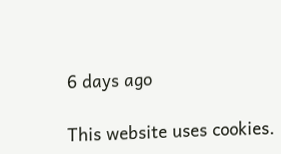6 days ago

This website uses cookies.